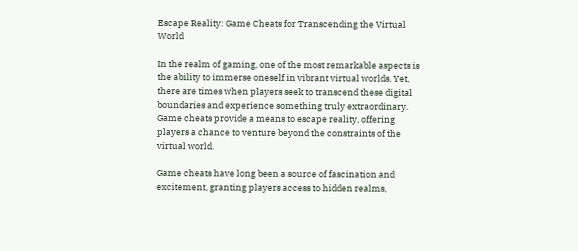Escape Reality: Game Cheats for Transcending the Virtual World

In the realm of gaming, one of the most remarkable aspects is the ability to immerse oneself in vibrant virtual worlds. Yet, there are times when players seek to transcend these digital boundaries and experience something truly extraordinary. Game cheats provide a means to escape reality, offering players a chance to venture beyond the constraints of the virtual world.

Game cheats have long been a source of fascination and excitement, granting players access to hidden realms,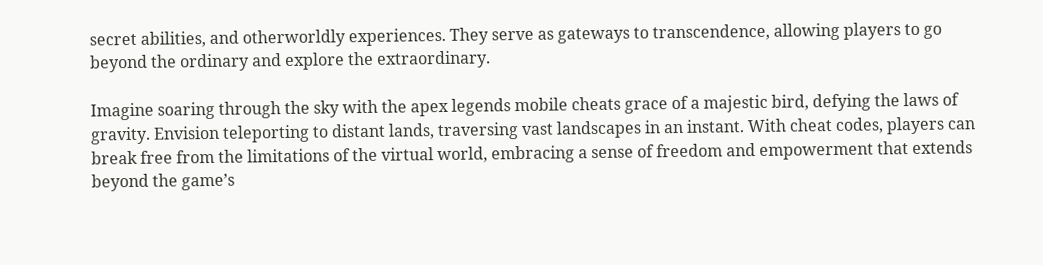secret abilities, and otherworldly experiences. They serve as gateways to transcendence, allowing players to go beyond the ordinary and explore the extraordinary.

Imagine soaring through the sky with the apex legends mobile cheats grace of a majestic bird, defying the laws of gravity. Envision teleporting to distant lands, traversing vast landscapes in an instant. With cheat codes, players can break free from the limitations of the virtual world, embracing a sense of freedom and empowerment that extends beyond the game’s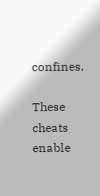confines.

These cheats enable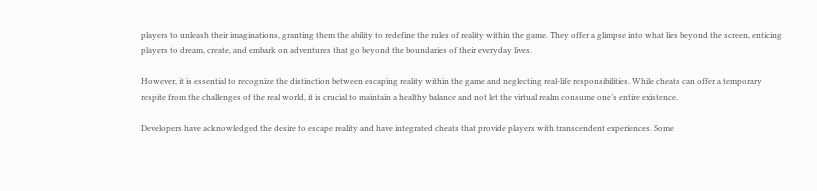players to unleash their imaginations, granting them the ability to redefine the rules of reality within the game. They offer a glimpse into what lies beyond the screen, enticing players to dream, create, and embark on adventures that go beyond the boundaries of their everyday lives.

However, it is essential to recognize the distinction between escaping reality within the game and neglecting real-life responsibilities. While cheats can offer a temporary respite from the challenges of the real world, it is crucial to maintain a healthy balance and not let the virtual realm consume one’s entire existence.

Developers have acknowledged the desire to escape reality and have integrated cheats that provide players with transcendent experiences. Some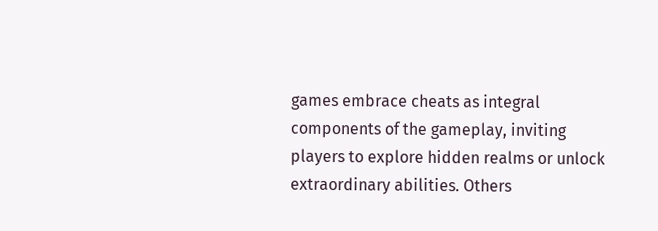games embrace cheats as integral components of the gameplay, inviting players to explore hidden realms or unlock extraordinary abilities. Others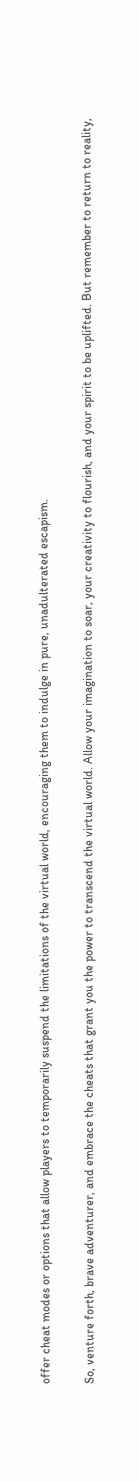offer cheat modes or options that allow players to temporarily suspend the limitations of the virtual world, encouraging them to indulge in pure, unadulterated escapism.

So, venture forth, brave adventurer, and embrace the cheats that grant you the power to transcend the virtual world. Allow your imagination to soar, your creativity to flourish, and your spirit to be uplifted. But remember to return to reality,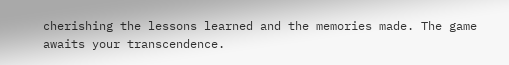cherishing the lessons learned and the memories made. The game awaits your transcendence.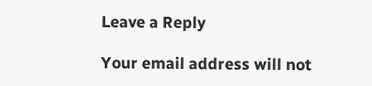Leave a Reply

Your email address will not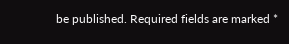be published. Required fields are marked *